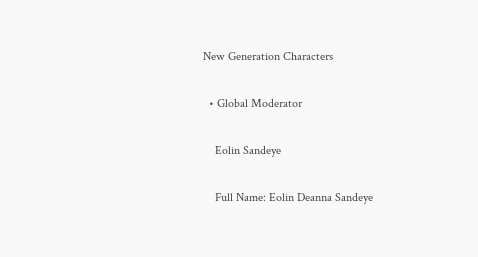New Generation Characters

  • Global Moderator

    Eolin Sandeye

    Full Name: Eolin Deanna Sandeye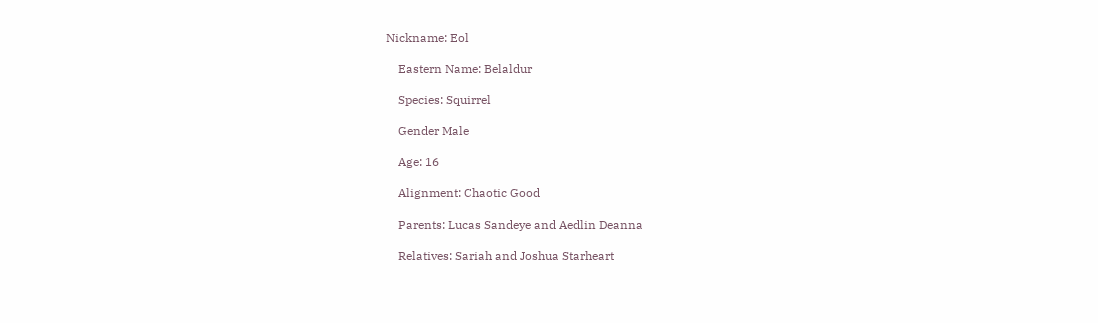Nickname: Eol

    Eastern Name: Belaldur

    Species: Squirrel

    Gender Male

    Age: 16

    Alignment: Chaotic Good

    Parents: Lucas Sandeye and Aedlin Deanna

    Relatives: Sariah and Joshua Starheart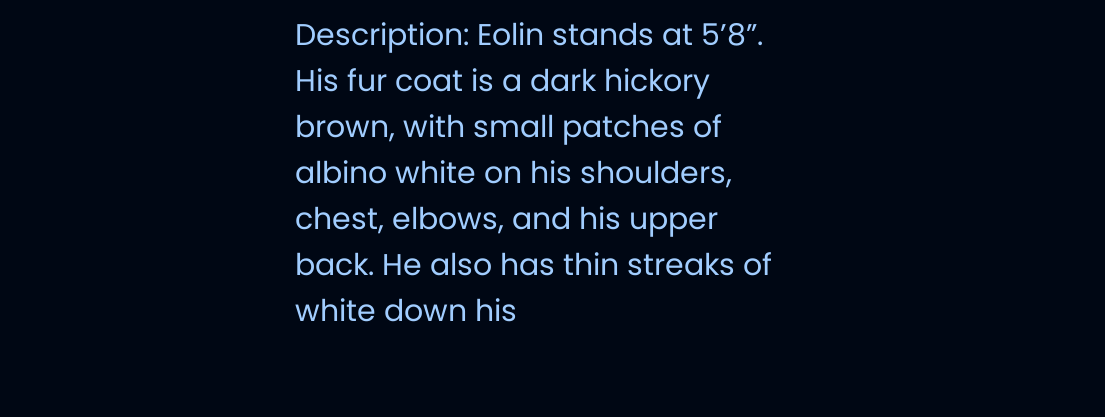Description: Eolin stands at 5’8”. His fur coat is a dark hickory brown, with small patches of albino white on his shoulders, chest, elbows, and his upper back. He also has thin streaks of white down his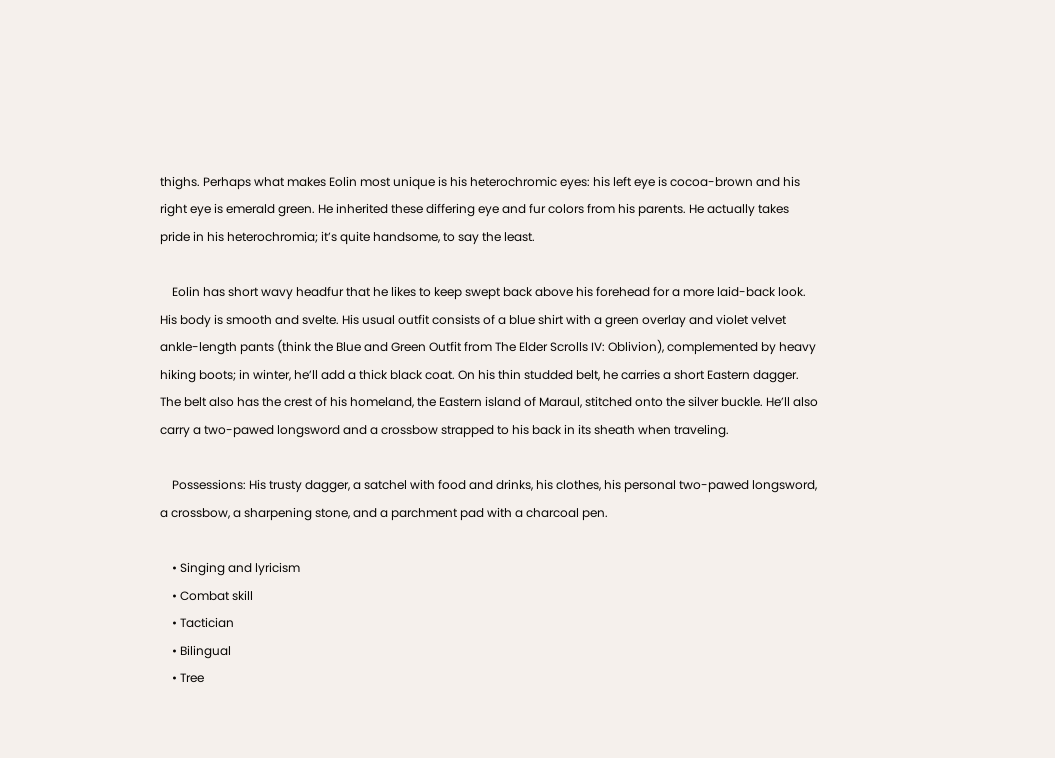thighs. Perhaps what makes Eolin most unique is his heterochromic eyes: his left eye is cocoa-brown and his right eye is emerald green. He inherited these differing eye and fur colors from his parents. He actually takes pride in his heterochromia; it’s quite handsome, to say the least.

    Eolin has short wavy headfur that he likes to keep swept back above his forehead for a more laid-back look. His body is smooth and svelte. His usual outfit consists of a blue shirt with a green overlay and violet velvet ankle-length pants (think the Blue and Green Outfit from The Elder Scrolls IV: Oblivion), complemented by heavy hiking boots; in winter, he’ll add a thick black coat. On his thin studded belt, he carries a short Eastern dagger. The belt also has the crest of his homeland, the Eastern island of Maraul, stitched onto the silver buckle. He’ll also carry a two-pawed longsword and a crossbow strapped to his back in its sheath when traveling.

    Possessions: His trusty dagger, a satchel with food and drinks, his clothes, his personal two-pawed longsword, a crossbow, a sharpening stone, and a parchment pad with a charcoal pen.

    • Singing and lyricism
    • Combat skill
    • Tactician
    • Bilingual
    • Tree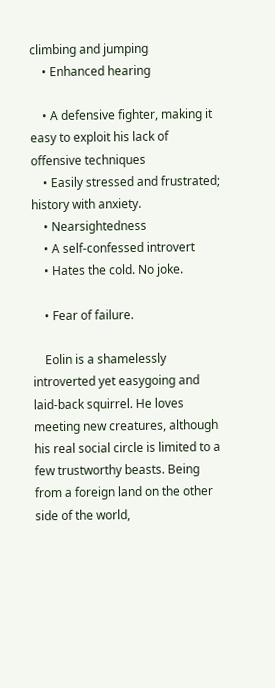climbing and jumping
    • Enhanced hearing

    • A defensive fighter, making it easy to exploit his lack of offensive techniques
    • Easily stressed and frustrated; history with anxiety.
    • Nearsightedness
    • A self-confessed introvert
    • Hates the cold. No joke.

    • Fear of failure.

    Eolin is a shamelessly introverted yet easygoing and laid-back squirrel. He loves meeting new creatures, although his real social circle is limited to a few trustworthy beasts. Being from a foreign land on the other side of the world,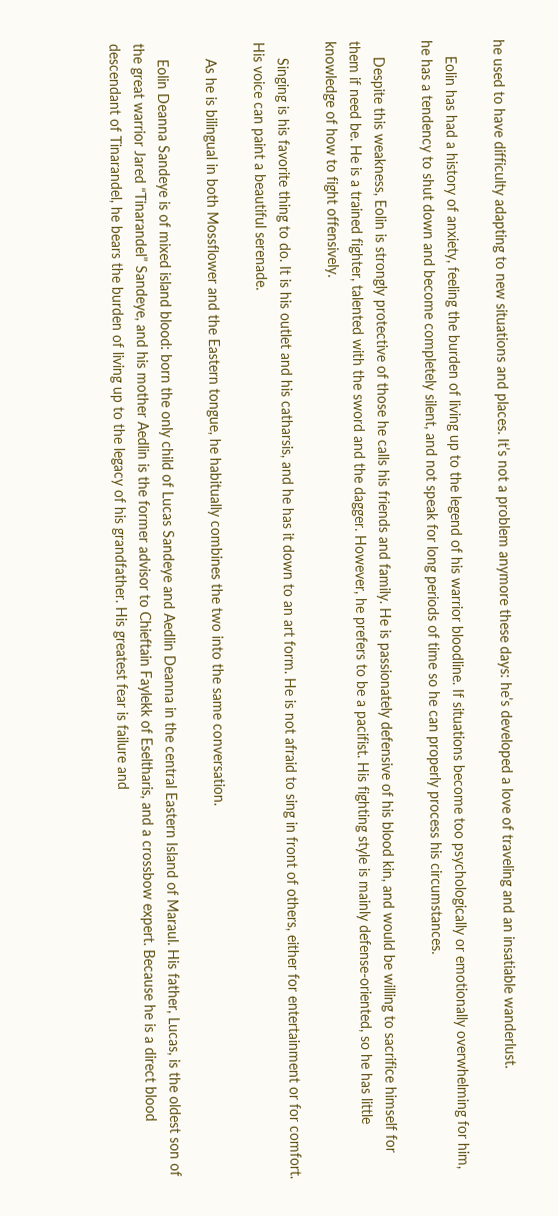he used to have difficulty adapting to new situations and places. It’s not a problem anymore these days: he’s developed a love of traveling and an insatiable wanderlust.

    Eolin has had a history of anxiety, feeling the burden of living up to the legend of his warrior bloodline. If situations become too psychologically or emotionally overwhelming for him, he has a tendency to shut down and become completely silent, and not speak for long periods of time so he can properly process his circumstances.

    Despite this weakness, Eolin is strongly protective of those he calls his friends and family. He is passionately defensive of his blood kin, and would be willing to sacrifice himself for them if need be. He is a trained fighter, talented with the sword and the dagger. However, he prefers to be a pacifist. His fighting style is mainly defense-oriented, so he has little knowledge of how to fight offensively.

    Singing is his favorite thing to do. It is his outlet and his catharsis, and he has it down to an art form. He is not afraid to sing in front of others, either for entertainment or for comfort. His voice can paint a beautiful serenade.

    As he is bilingual in both Mossflower and the Eastern tongue, he habitually combines the two into the same conversation.

    Eolin Deanna Sandeye is of mixed island blood: born the only child of Lucas Sandeye and Aedlin Deanna in the central Eastern Island of Maraul. His father, Lucas, is the oldest son of the great warrior Jared “Tinarandel” Sandeye, and his mother Aedlin is the former advisor to Chieftain Faylekk of Eseltharis, and a crossbow expert. Because he is a direct blood descendant of Tinarandel, he bears the burden of living up to the legacy of his grandfather. His greatest fear is failure and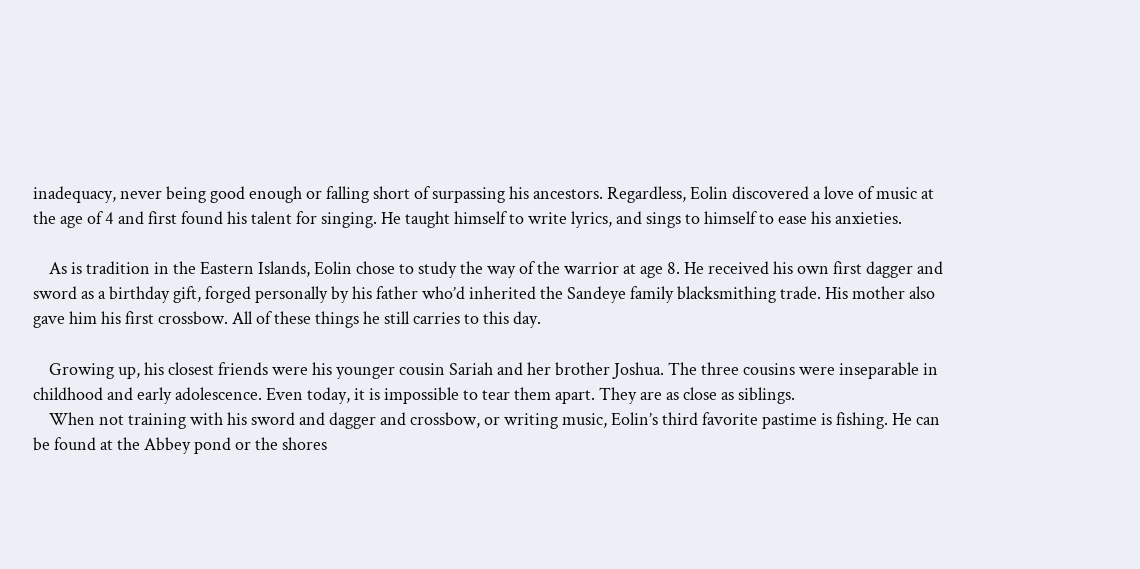inadequacy, never being good enough or falling short of surpassing his ancestors. Regardless, Eolin discovered a love of music at the age of 4 and first found his talent for singing. He taught himself to write lyrics, and sings to himself to ease his anxieties.

    As is tradition in the Eastern Islands, Eolin chose to study the way of the warrior at age 8. He received his own first dagger and sword as a birthday gift, forged personally by his father who’d inherited the Sandeye family blacksmithing trade. His mother also gave him his first crossbow. All of these things he still carries to this day.

    Growing up, his closest friends were his younger cousin Sariah and her brother Joshua. The three cousins were inseparable in childhood and early adolescence. Even today, it is impossible to tear them apart. They are as close as siblings.
    When not training with his sword and dagger and crossbow, or writing music, Eolin’s third favorite pastime is fishing. He can be found at the Abbey pond or the shores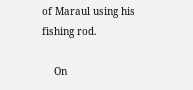of Maraul using his fishing rod.

    On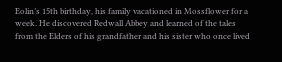Eolin’s 15th birthday, his family vacationed in Mossflower for a week. He discovered Redwall Abbey and learned of the tales from the Elders of his grandfather and his sister who once lived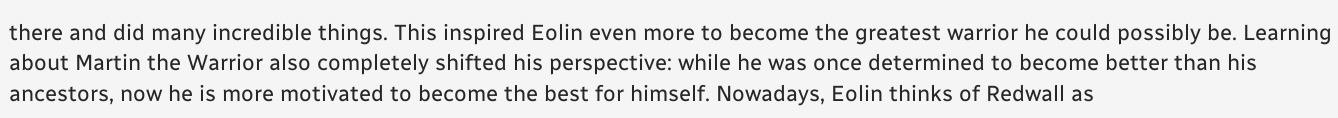there and did many incredible things. This inspired Eolin even more to become the greatest warrior he could possibly be. Learning about Martin the Warrior also completely shifted his perspective: while he was once determined to become better than his ancestors, now he is more motivated to become the best for himself. Nowadays, Eolin thinks of Redwall as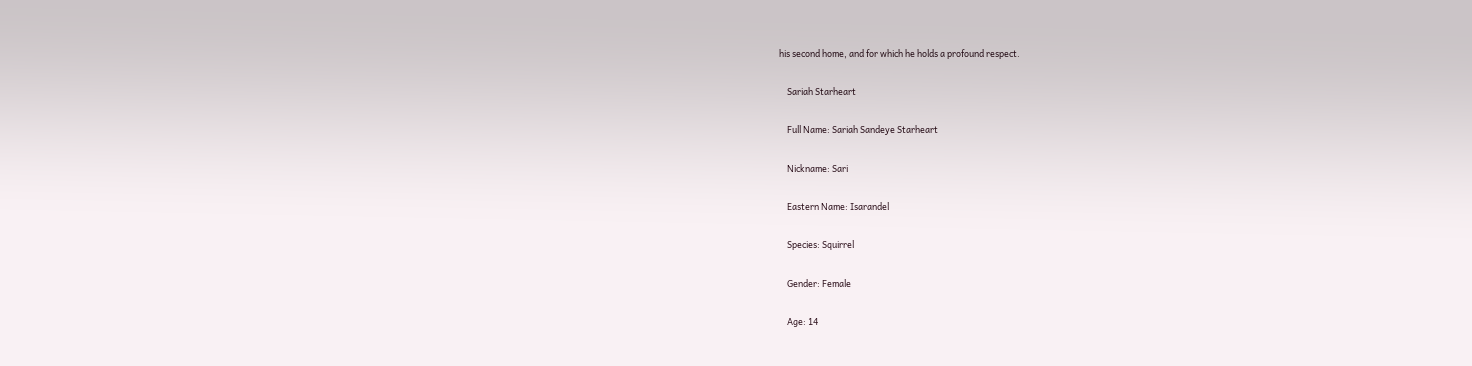his second home, and for which he holds a profound respect.

    Sariah Starheart

    Full Name: Sariah Sandeye Starheart

    Nickname: Sari

    Eastern Name: Isarandel

    Species: Squirrel

    Gender: Female

    Age: 14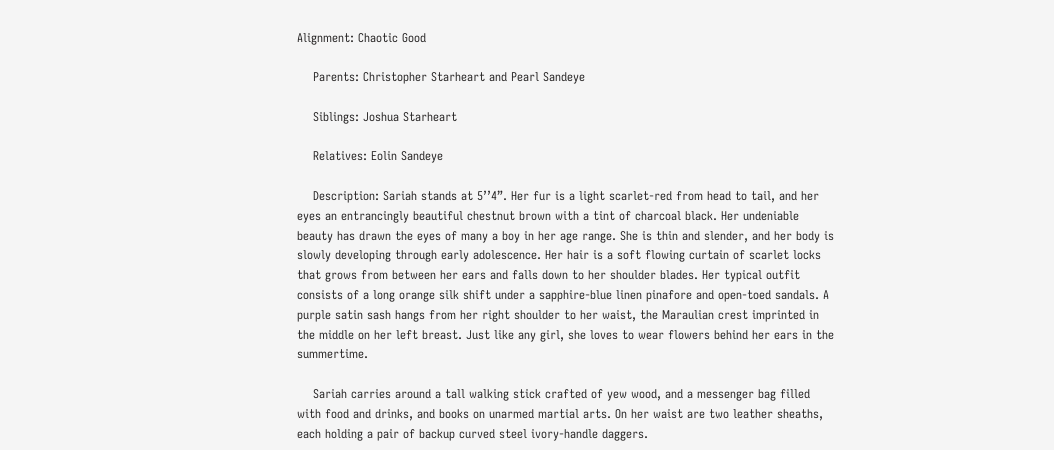Alignment: Chaotic Good

    Parents: Christopher Starheart and Pearl Sandeye

    Siblings: Joshua Starheart

    Relatives: Eolin Sandeye

    Description: Sariah stands at 5’’4”. Her fur is a light scarlet-red from head to tail, and her eyes an entrancingly beautiful chestnut brown with a tint of charcoal black. Her undeniable beauty has drawn the eyes of many a boy in her age range. She is thin and slender, and her body is slowly developing through early adolescence. Her hair is a soft flowing curtain of scarlet locks that grows from between her ears and falls down to her shoulder blades. Her typical outfit consists of a long orange silk shift under a sapphire-blue linen pinafore and open-toed sandals. A purple satin sash hangs from her right shoulder to her waist, the Maraulian crest imprinted in the middle on her left breast. Just like any girl, she loves to wear flowers behind her ears in the summertime.

    Sariah carries around a tall walking stick crafted of yew wood, and a messenger bag filled with food and drinks, and books on unarmed martial arts. On her waist are two leather sheaths, each holding a pair of backup curved steel ivory-handle daggers.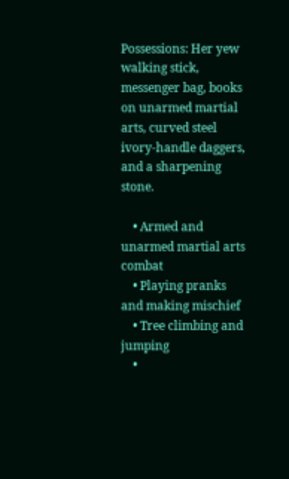Possessions: Her yew walking stick, messenger bag, books on unarmed martial arts, curved steel ivory-handle daggers, and a sharpening stone.

    • Armed and unarmed martial arts combat
    • Playing pranks and making mischief
    • Tree climbing and jumping
    •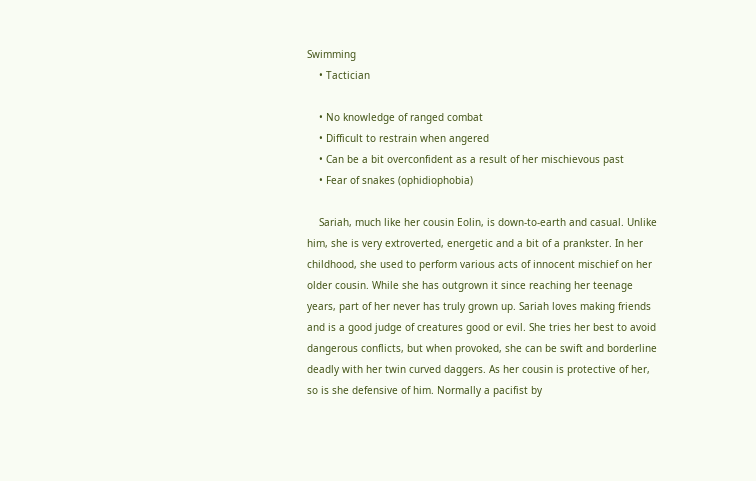Swimming
    • Tactician

    • No knowledge of ranged combat
    • Difficult to restrain when angered
    • Can be a bit overconfident as a result of her mischievous past
    • Fear of snakes (ophidiophobia)

    Sariah, much like her cousin Eolin, is down-to-earth and casual. Unlike him, she is very extroverted, energetic and a bit of a prankster. In her childhood, she used to perform various acts of innocent mischief on her older cousin. While she has outgrown it since reaching her teenage years, part of her never has truly grown up. Sariah loves making friends and is a good judge of creatures good or evil. She tries her best to avoid dangerous conflicts, but when provoked, she can be swift and borderline deadly with her twin curved daggers. As her cousin is protective of her, so is she defensive of him. Normally a pacifist by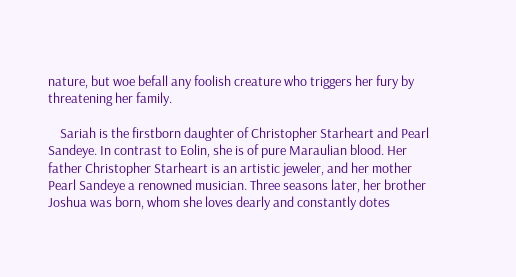nature, but woe befall any foolish creature who triggers her fury by threatening her family.

    Sariah is the firstborn daughter of Christopher Starheart and Pearl Sandeye. In contrast to Eolin, she is of pure Maraulian blood. Her father Christopher Starheart is an artistic jeweler, and her mother Pearl Sandeye a renowned musician. Three seasons later, her brother Joshua was born, whom she loves dearly and constantly dotes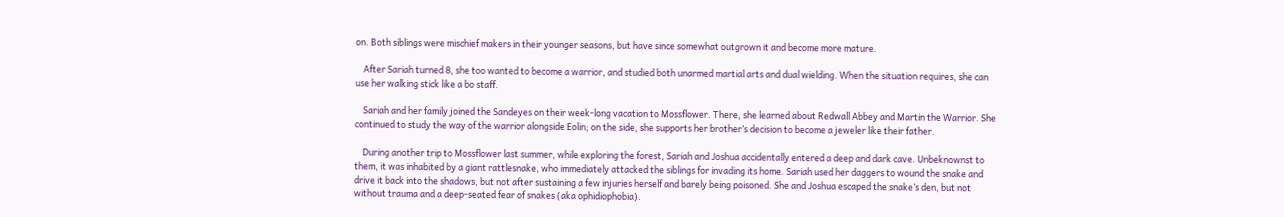on. Both siblings were mischief makers in their younger seasons, but have since somewhat outgrown it and become more mature.

    After Sariah turned 8, she too wanted to become a warrior, and studied both unarmed martial arts and dual wielding. When the situation requires, she can use her walking stick like a bo staff.

    Sariah and her family joined the Sandeyes on their week-long vacation to Mossflower. There, she learned about Redwall Abbey and Martin the Warrior. She continued to study the way of the warrior alongside Eolin; on the side, she supports her brother’s decision to become a jeweler like their father.

    During another trip to Mossflower last summer, while exploring the forest, Sariah and Joshua accidentally entered a deep and dark cave. Unbeknownst to them, it was inhabited by a giant rattlesnake, who immediately attacked the siblings for invading its home. Sariah used her daggers to wound the snake and drive it back into the shadows, but not after sustaining a few injuries herself and barely being poisoned. She and Joshua escaped the snake’s den, but not without trauma and a deep-seated fear of snakes (aka ophidiophobia).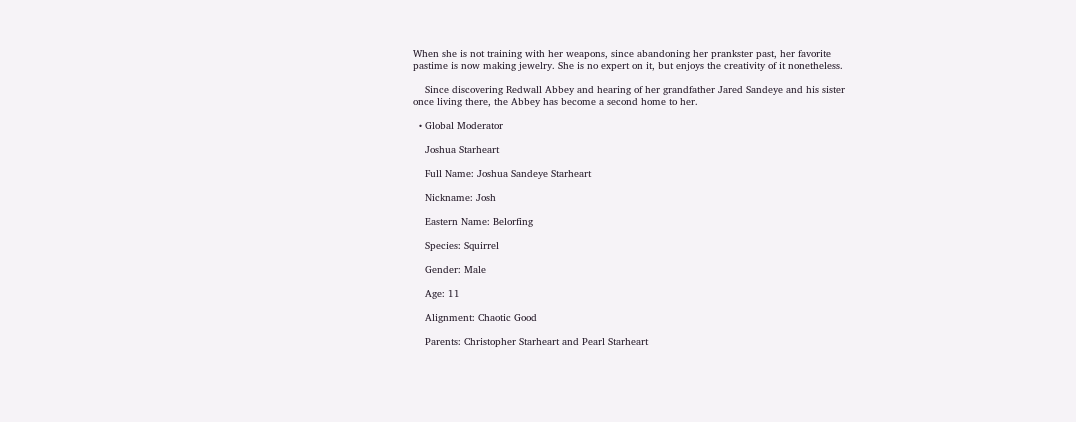When she is not training with her weapons, since abandoning her prankster past, her favorite pastime is now making jewelry. She is no expert on it, but enjoys the creativity of it nonetheless.

    Since discovering Redwall Abbey and hearing of her grandfather Jared Sandeye and his sister once living there, the Abbey has become a second home to her.

  • Global Moderator

    Joshua Starheart

    Full Name: Joshua Sandeye Starheart

    Nickname: Josh

    Eastern Name: Belorfing

    Species: Squirrel

    Gender: Male

    Age: 11

    Alignment: Chaotic Good

    Parents: Christopher Starheart and Pearl Starheart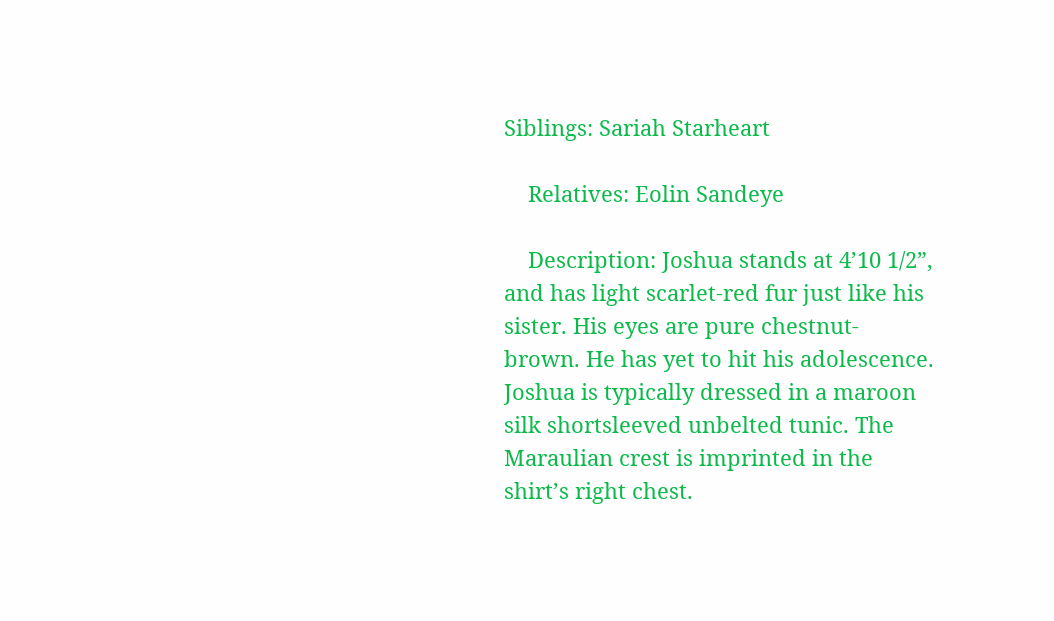Siblings: Sariah Starheart

    Relatives: Eolin Sandeye

    Description: Joshua stands at 4’10 1/2”, and has light scarlet-red fur just like his sister. His eyes are pure chestnut-brown. He has yet to hit his adolescence. Joshua is typically dressed in a maroon silk shortsleeved unbelted tunic. The Maraulian crest is imprinted in the shirt’s right chest.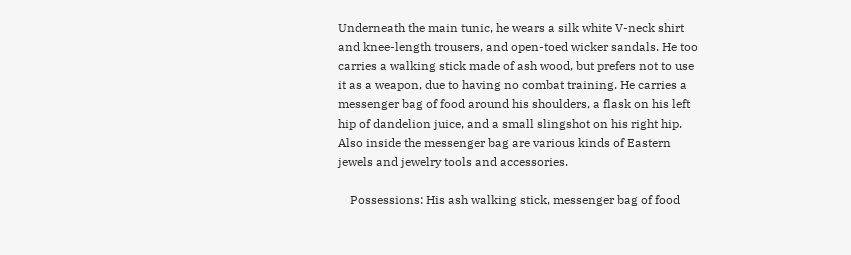Underneath the main tunic, he wears a silk white V-neck shirt and knee-length trousers, and open-toed wicker sandals. He too carries a walking stick made of ash wood, but prefers not to use it as a weapon, due to having no combat training. He carries a messenger bag of food around his shoulders, a flask on his left hip of dandelion juice, and a small slingshot on his right hip. Also inside the messenger bag are various kinds of Eastern jewels and jewelry tools and accessories.

    Possessions: His ash walking stick, messenger bag of food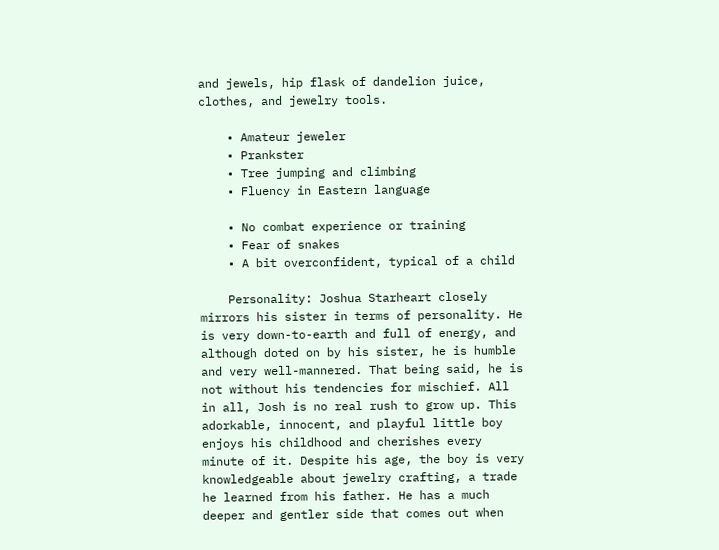and jewels, hip flask of dandelion juice, clothes, and jewelry tools.

    • Amateur jeweler
    • Prankster
    • Tree jumping and climbing
    • Fluency in Eastern language

    • No combat experience or training
    • Fear of snakes
    • A bit overconfident, typical of a child

    Personality: Joshua Starheart closely mirrors his sister in terms of personality. He is very down-to-earth and full of energy, and although doted on by his sister, he is humble and very well-mannered. That being said, he is not without his tendencies for mischief. All in all, Josh is no real rush to grow up. This adorkable, innocent, and playful little boy enjoys his childhood and cherishes every minute of it. Despite his age, the boy is very knowledgeable about jewelry crafting, a trade he learned from his father. He has a much deeper and gentler side that comes out when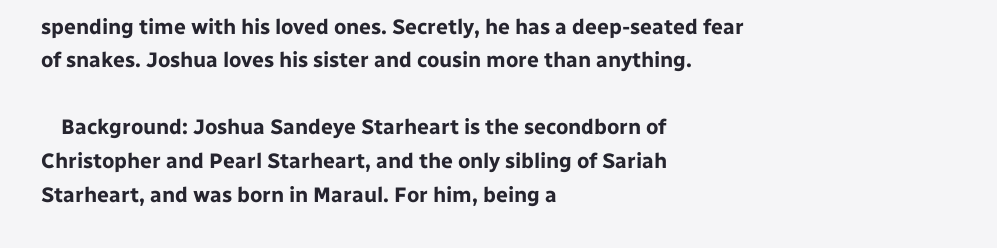spending time with his loved ones. Secretly, he has a deep-seated fear of snakes. Joshua loves his sister and cousin more than anything.

    Background: Joshua Sandeye Starheart is the secondborn of Christopher and Pearl Starheart, and the only sibling of Sariah Starheart, and was born in Maraul. For him, being a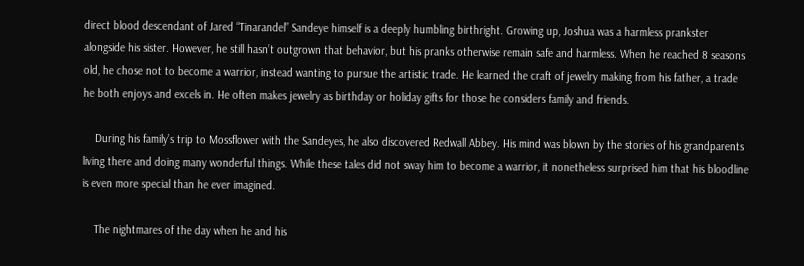direct blood descendant of Jared “Tinarandel” Sandeye himself is a deeply humbling birthright. Growing up, Joshua was a harmless prankster alongside his sister. However, he still hasn’t outgrown that behavior, but his pranks otherwise remain safe and harmless. When he reached 8 seasons old, he chose not to become a warrior, instead wanting to pursue the artistic trade. He learned the craft of jewelry making from his father, a trade he both enjoys and excels in. He often makes jewelry as birthday or holiday gifts for those he considers family and friends.

    During his family’s trip to Mossflower with the Sandeyes, he also discovered Redwall Abbey. His mind was blown by the stories of his grandparents living there and doing many wonderful things. While these tales did not sway him to become a warrior, it nonetheless surprised him that his bloodline is even more special than he ever imagined.

    The nightmares of the day when he and his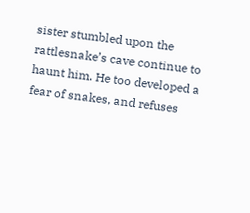sister stumbled upon the rattlesnake’s cave continue to haunt him. He too developed a fear of snakes, and refuses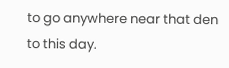to go anywhere near that den to this day.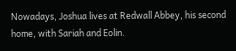Nowadays, Joshua lives at Redwall Abbey, his second home, with Sariah and Eolin.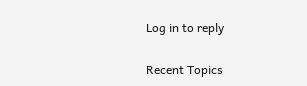Log in to reply

Recent Topics